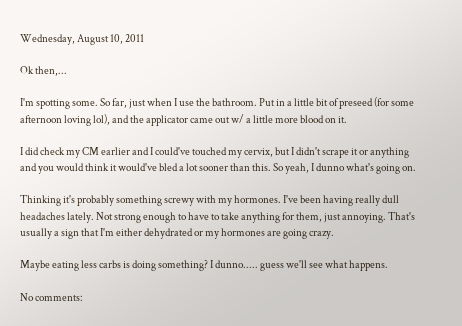Wednesday, August 10, 2011

Ok then,...

I'm spotting some. So far, just when I use the bathroom. Put in a little bit of preseed (for some afternoon loving lol), and the applicator came out w/ a little more blood on it.

I did check my CM earlier and I could've touched my cervix, but I didn't scrape it or anything and you would think it would've bled a lot sooner than this. So yeah, I dunno what's going on.

Thinking it's probably something screwy with my hormones. I've been having really dull headaches lately. Not strong enough to have to take anything for them, just annoying. That's usually a sign that I'm either dehydrated or my hormones are going crazy.

Maybe eating less carbs is doing something? I dunno..... guess we'll see what happens.

No comments: